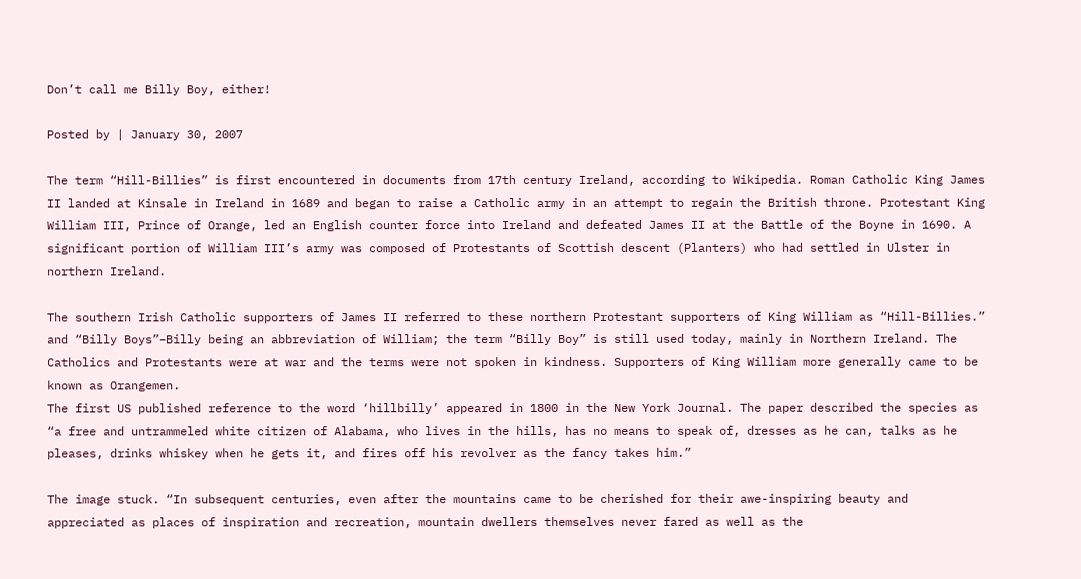Don’t call me Billy Boy, either!

Posted by | January 30, 2007

The term “Hill-Billies” is first encountered in documents from 17th century Ireland, according to Wikipedia. Roman Catholic King James II landed at Kinsale in Ireland in 1689 and began to raise a Catholic army in an attempt to regain the British throne. Protestant King William III, Prince of Orange, led an English counter force into Ireland and defeated James II at the Battle of the Boyne in 1690. A significant portion of William III’s army was composed of Protestants of Scottish descent (Planters) who had settled in Ulster in northern Ireland.

The southern Irish Catholic supporters of James II referred to these northern Protestant supporters of King William as “Hill-Billies.” and “Billy Boys”–Billy being an abbreviation of William; the term “Billy Boy” is still used today, mainly in Northern Ireland. The Catholics and Protestants were at war and the terms were not spoken in kindness. Supporters of King William more generally came to be known as Orangemen.
The first US published reference to the word ‘hillbilly’ appeared in 1800 in the New York Journal. The paper described the species as “a free and untrammeled white citizen of Alabama, who lives in the hills, has no means to speak of, dresses as he can, talks as he pleases, drinks whiskey when he gets it, and fires off his revolver as the fancy takes him.”

The image stuck. “In subsequent centuries, even after the mountains came to be cherished for their awe-inspiring beauty and appreciated as places of inspiration and recreation, mountain dwellers themselves never fared as well as the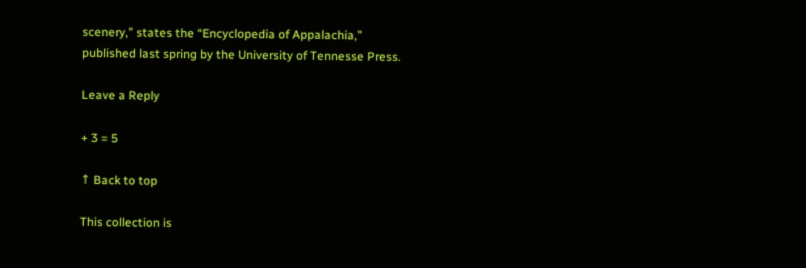scenery,” states the “Encyclopedia of Appalachia,” published last spring by the University of Tennesse Press.

Leave a Reply

+ 3 = 5

↑ Back to top

This collection is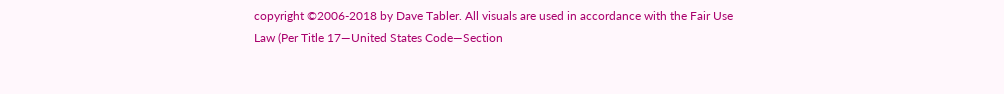copyright ©2006-2018 by Dave Tabler. All visuals are used in accordance with the Fair Use Law (Per Title 17—United States Code—Section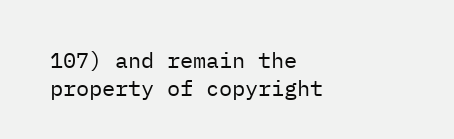107) and remain the property of copyright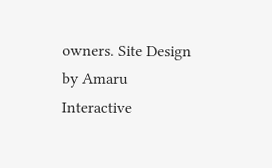owners. Site Design by Amaru Interactive